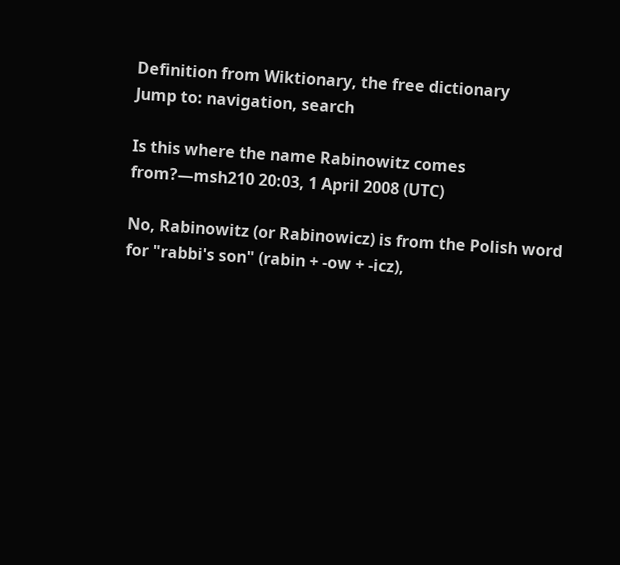Definition from Wiktionary, the free dictionary
Jump to: navigation, search

Is this where the name Rabinowitz comes from?—msh210 20:03, 1 April 2008 (UTC)

No, Rabinowitz (or Rabinowicz) is from the Polish word for "rabbi's son" (rabin + -ow + -icz),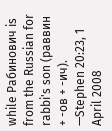while Рабинович is from the Russian for rabbi's son (раввин + -ов + -ич). —Stephen 20:23, 1 April 2008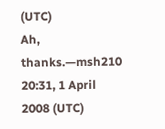(UTC)
Ah, thanks.—msh210 20:31, 1 April 2008 (UTC)